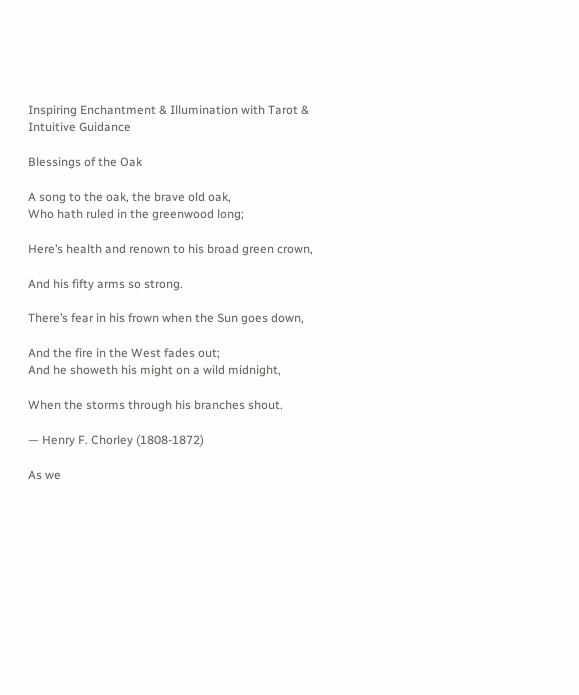Inspiring Enchantment & Illumination with Tarot & Intuitive Guidance

Blessings of the Oak

A song to the oak, the brave old oak,
Who hath ruled in the greenwood long;

Here’s health and renown to his broad green crown,

And his fifty arms so strong.

There’s fear in his frown when the Sun goes down,

And the fire in the West fades out;
And he showeth his might on a wild midnight,

When the storms through his branches shout.

— Henry F. Chorley (1808-1872)

As we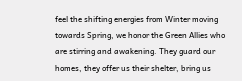feel the shifting energies from Winter moving towards Spring, we honor the Green Allies who are stirring and awakening. They guard our homes, they offer us their shelter, bring us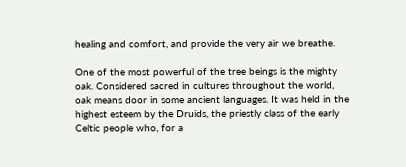healing and comfort, and provide the very air we breathe.

One of the most powerful of the tree beings is the mighty oak. Considered sacred in cultures throughout the world, oak means door in some ancient languages. It was held in the highest esteem by the Druids, the priestly class of the early Celtic people who, for a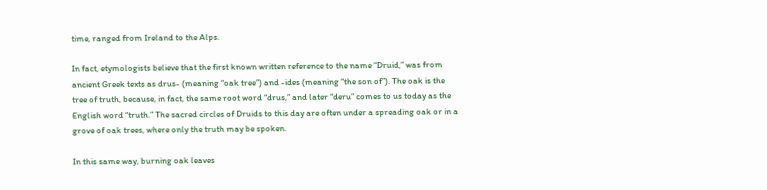time, ranged from Ireland to the Alps.

In fact, etymologists believe that the first known written reference to the name “Druid,” was from ancient Greek texts as drus- (meaning “oak tree”) and -ides (meaning “the son of”). The oak is the tree of truth, because, in fact, the same root word “drus,” and later “deru” comes to us today as the English word “truth.” The sacred circles of Druids to this day are often under a spreading oak or in a grove of oak trees, where only the truth may be spoken.

In this same way, burning oak leaves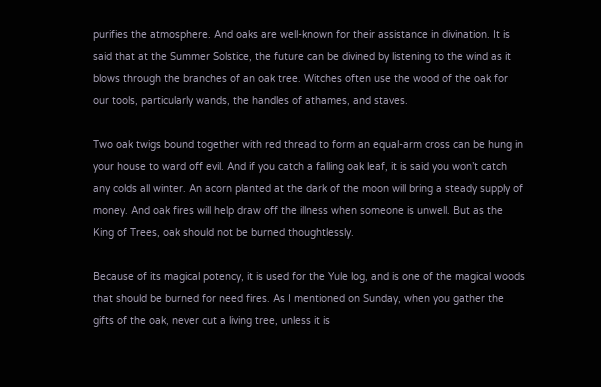purifies the atmosphere. And oaks are well-known for their assistance in divination. It is said that at the Summer Solstice, the future can be divined by listening to the wind as it blows through the branches of an oak tree. Witches often use the wood of the oak for our tools, particularly wands, the handles of athames, and staves.

Two oak twigs bound together with red thread to form an equal-arm cross can be hung in your house to ward off evil. And if you catch a falling oak leaf, it is said you won’t catch any colds all winter. An acorn planted at the dark of the moon will bring a steady supply of money. And oak fires will help draw off the illness when someone is unwell. But as the King of Trees, oak should not be burned thoughtlessly.

Because of its magical potency, it is used for the Yule log, and is one of the magical woods that should be burned for need fires. As I mentioned on Sunday, when you gather the gifts of the oak, never cut a living tree, unless it is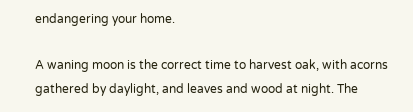endangering your home.

A waning moon is the correct time to harvest oak, with acorns gathered by daylight, and leaves and wood at night. The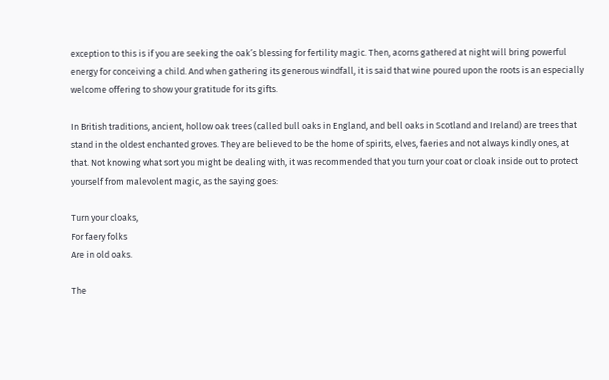exception to this is if you are seeking the oak’s blessing for fertility magic. Then, acorns gathered at night will bring powerful energy for conceiving a child. And when gathering its generous windfall, it is said that wine poured upon the roots is an especially welcome offering to show your gratitude for its gifts.

In British traditions, ancient, hollow oak trees (called bull oaks in England, and bell oaks in Scotland and Ireland) are trees that stand in the oldest enchanted groves. They are believed to be the home of spirits, elves, faeries and not always kindly ones, at that. Not knowing what sort you might be dealing with, it was recommended that you turn your coat or cloak inside out to protect yourself from malevolent magic, as the saying goes:

Turn your cloaks,
For faery folks
Are in old oaks.

The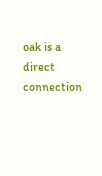oak is a direct connection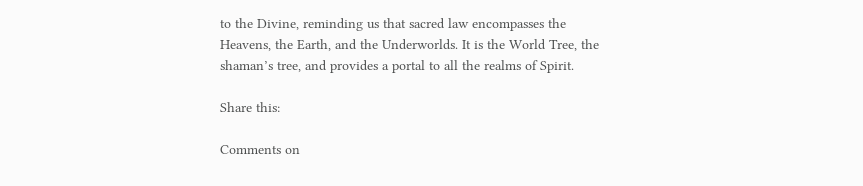to the Divine, reminding us that sacred law encompasses the Heavens, the Earth, and the Underworlds. It is the World Tree, the shaman’s tree, and provides a portal to all the realms of Spirit.

Share this:

Comments on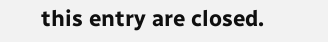this entry are closed.